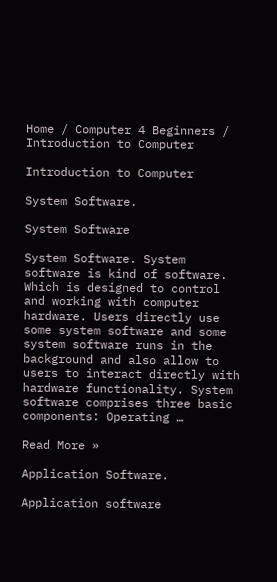Home / Computer 4 Beginners / Introduction to Computer

Introduction to Computer

System Software.

System Software

System Software. System software is kind of software. Which is designed to control and working with computer hardware. Users directly use some system software and some system software runs in the background and also allow to users to interact directly with hardware functionality. System software comprises three basic components: Operating …

Read More »

Application Software.

Application software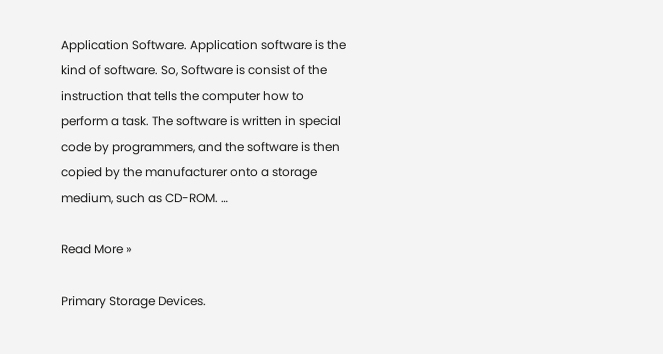Application Software. Application software is the kind of software. So, Software is consist of the instruction that tells the computer how to perform a task. The software is written in special code by programmers, and the software is then copied by the manufacturer onto a storage medium, such as CD-ROM. …

Read More »

Primary Storage Devices.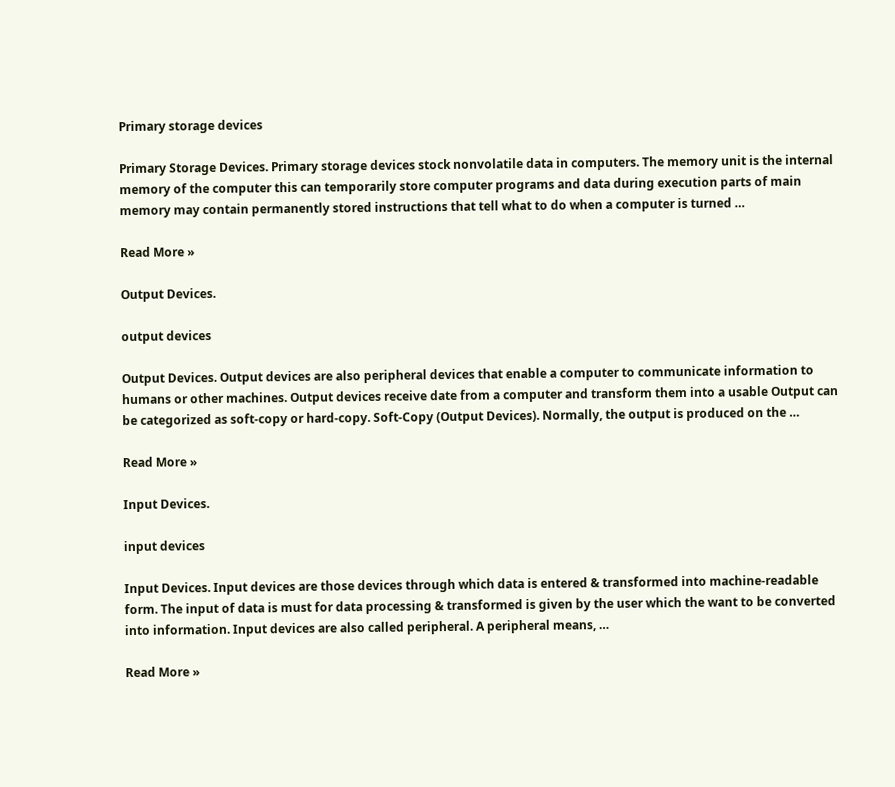Primary storage devices

Primary Storage Devices. Primary storage devices stock nonvolatile data in computers. The memory unit is the internal memory of the computer this can temporarily store computer programs and data during execution parts of main memory may contain permanently stored instructions that tell what to do when a computer is turned …

Read More »

Output Devices.

output devices

Output Devices. Output devices are also peripheral devices that enable a computer to communicate information to humans or other machines. Output devices receive date from a computer and transform them into a usable Output can be categorized as soft-copy or hard-copy. Soft-Copy (Output Devices). Normally, the output is produced on the …

Read More »

Input Devices.

input devices

Input Devices. Input devices are those devices through which data is entered & transformed into machine-readable form. The input of data is must for data processing & transformed is given by the user which the want to be converted into information. Input devices are also called peripheral. A peripheral means, …

Read More »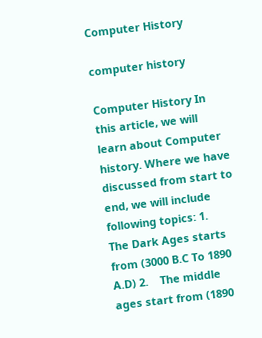Computer History

computer history

Computer History In this article, we will learn about Computer history. Where we have discussed from start to end, we will include following topics: 1.    The Dark Ages starts from (3000 B.C To 1890 A.D) 2.    The middle ages start from (1890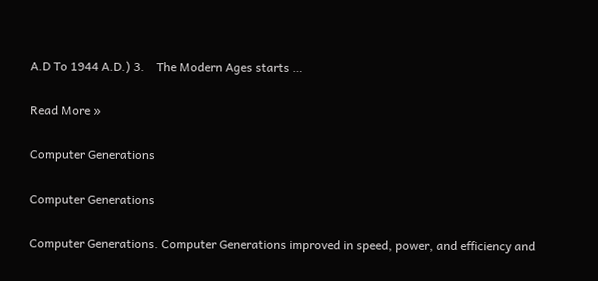A.D To 1944 A.D.) 3.    The Modern Ages starts …

Read More »

Computer Generations

Computer Generations

Computer Generations. Computer Generations improved in speed, power, and efficiency and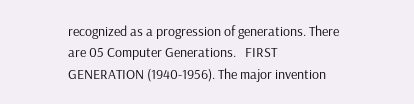recognized as a progression of generations. There are 05 Computer Generations.   FIRST GENERATION (1940-1956). The major invention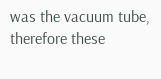was the vacuum tube, therefore these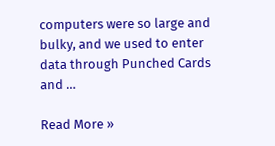computers were so large and bulky, and we used to enter data through Punched Cards and …

Read More »